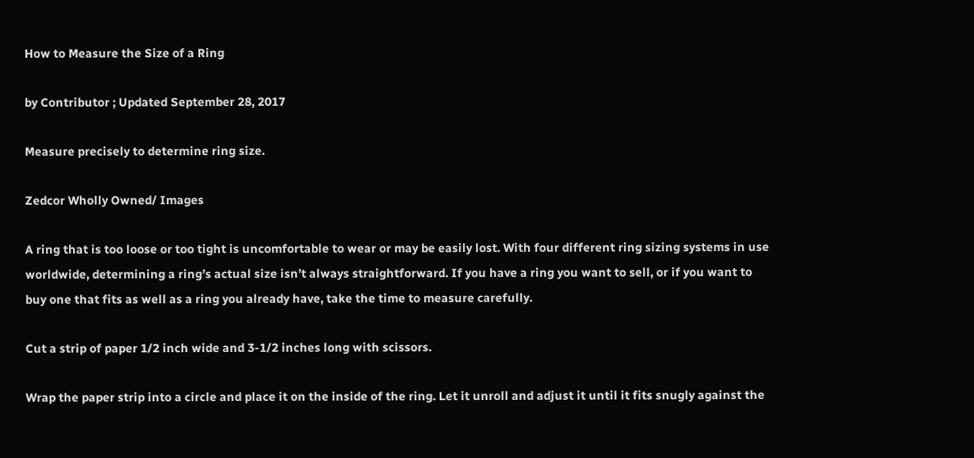How to Measure the Size of a Ring

by Contributor ; Updated September 28, 2017

Measure precisely to determine ring size.

Zedcor Wholly Owned/ Images

A ring that is too loose or too tight is uncomfortable to wear or may be easily lost. With four different ring sizing systems in use worldwide, determining a ring’s actual size isn’t always straightforward. If you have a ring you want to sell, or if you want to buy one that fits as well as a ring you already have, take the time to measure carefully.

Cut a strip of paper 1/2 inch wide and 3-1/2 inches long with scissors.

Wrap the paper strip into a circle and place it on the inside of the ring. Let it unroll and adjust it until it fits snugly against the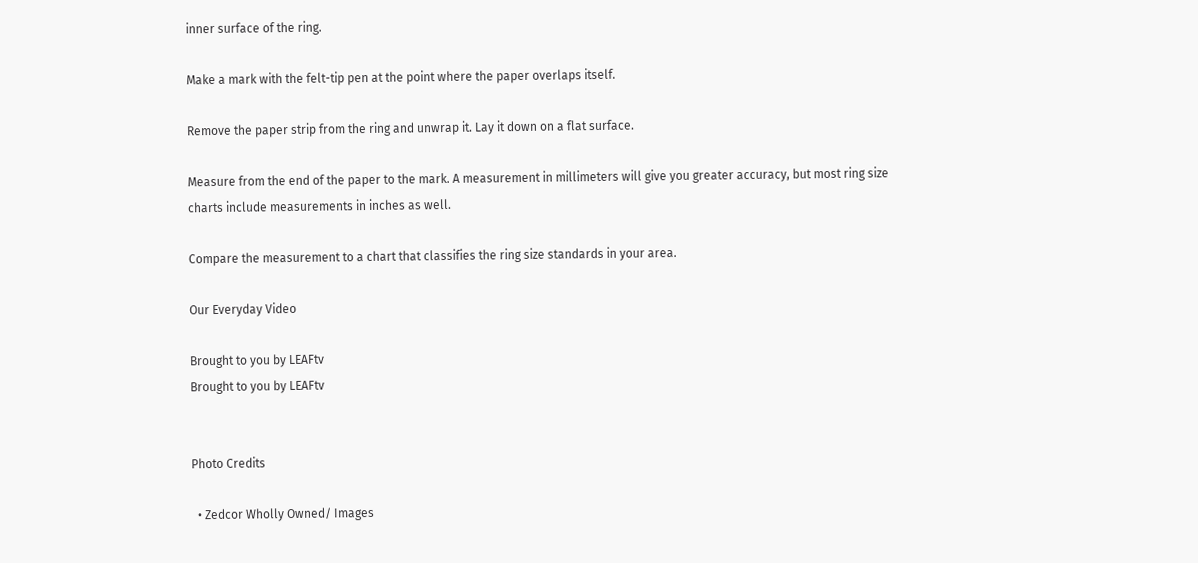inner surface of the ring.

Make a mark with the felt-tip pen at the point where the paper overlaps itself.

Remove the paper strip from the ring and unwrap it. Lay it down on a flat surface.

Measure from the end of the paper to the mark. A measurement in millimeters will give you greater accuracy, but most ring size charts include measurements in inches as well.

Compare the measurement to a chart that classifies the ring size standards in your area.

Our Everyday Video

Brought to you by LEAFtv
Brought to you by LEAFtv


Photo Credits

  • Zedcor Wholly Owned/ Images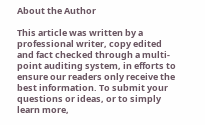About the Author

This article was written by a professional writer, copy edited and fact checked through a multi-point auditing system, in efforts to ensure our readers only receive the best information. To submit your questions or ideas, or to simply learn more,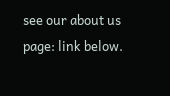see our about us page: link below.